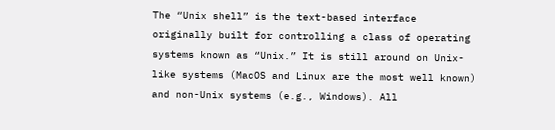The “Unix shell” is the text-based interface originally built for controlling a class of operating systems known as “Unix.” It is still around on Unix-like systems (MacOS and Linux are the most well known) and non-Unix systems (e.g., Windows). All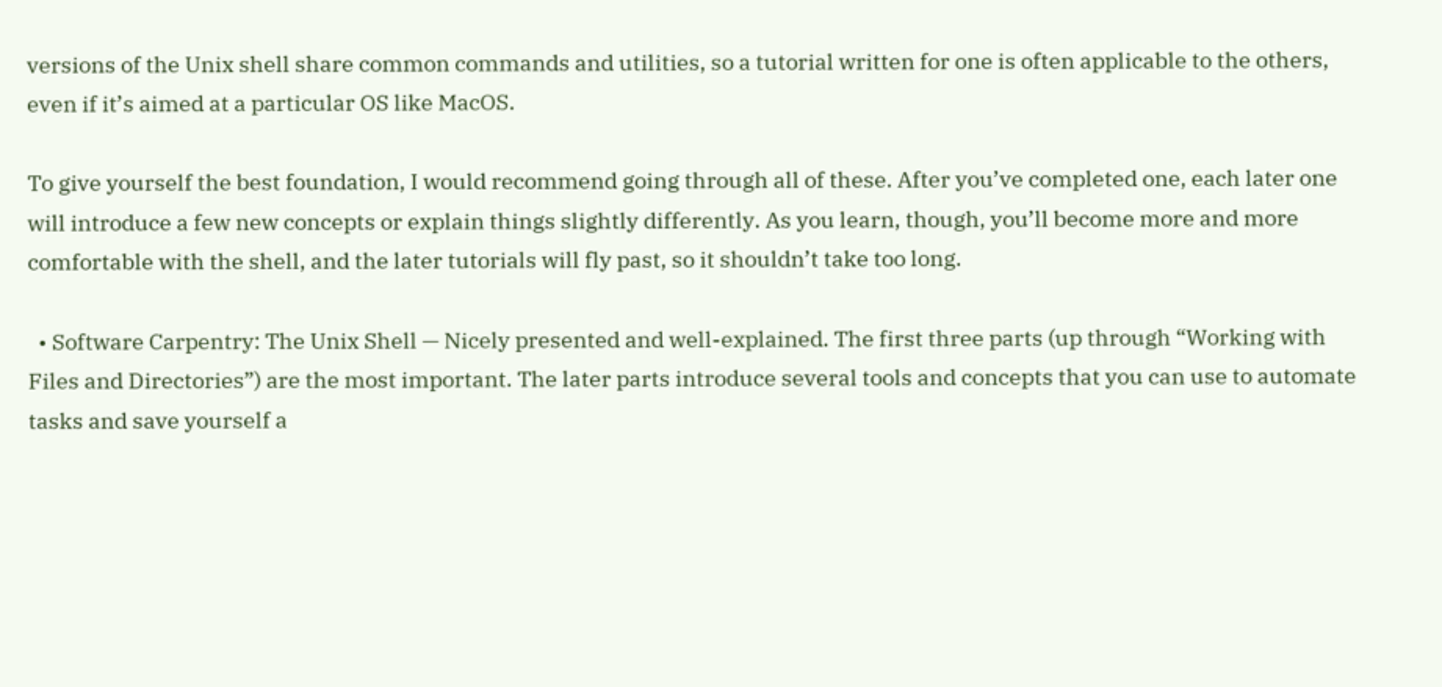versions of the Unix shell share common commands and utilities, so a tutorial written for one is often applicable to the others, even if it’s aimed at a particular OS like MacOS.

To give yourself the best foundation, I would recommend going through all of these. After you’ve completed one, each later one will introduce a few new concepts or explain things slightly differently. As you learn, though, you’ll become more and more comfortable with the shell, and the later tutorials will fly past, so it shouldn’t take too long.

  • Software Carpentry: The Unix Shell — Nicely presented and well-explained. The first three parts (up through “Working with Files and Directories”) are the most important. The later parts introduce several tools and concepts that you can use to automate tasks and save yourself a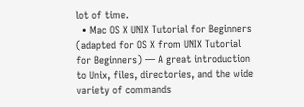lot of time.
  • Mac OS X UNIX Tutorial for Beginners (adapted for OS X from UNIX Tutorial for Beginners) — A great introduction to Unix, files, directories, and the wide variety of commands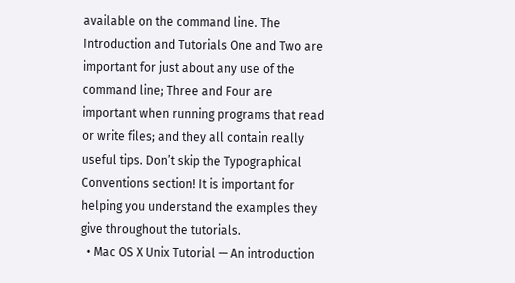available on the command line. The Introduction and Tutorials One and Two are important for just about any use of the command line; Three and Four are important when running programs that read or write files; and they all contain really useful tips. Don’t skip the Typographical Conventions section! It is important for helping you understand the examples they give throughout the tutorials.
  • Mac OS X Unix Tutorial — An introduction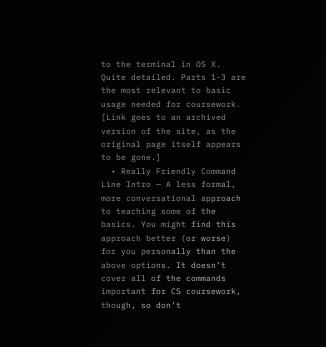to the terminal in OS X. Quite detailed. Parts 1-3 are the most relevant to basic usage needed for coursework. [Link goes to an archived version of the site, as the original page itself appears to be gone.]
  • Really Friendly Command Line Intro — A less formal, more conversational approach to teaching some of the basics. You might find this approach better (or worse) for you personally than the above options. It doesn’t cover all of the commands important for CS coursework, though, so don’t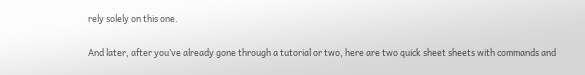rely solely on this one.

And later, after you’ve already gone through a tutorial or two, here are two quick sheet sheets with commands and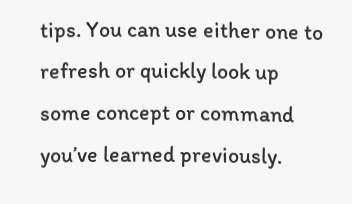tips. You can use either one to refresh or quickly look up some concept or command you’ve learned previously.